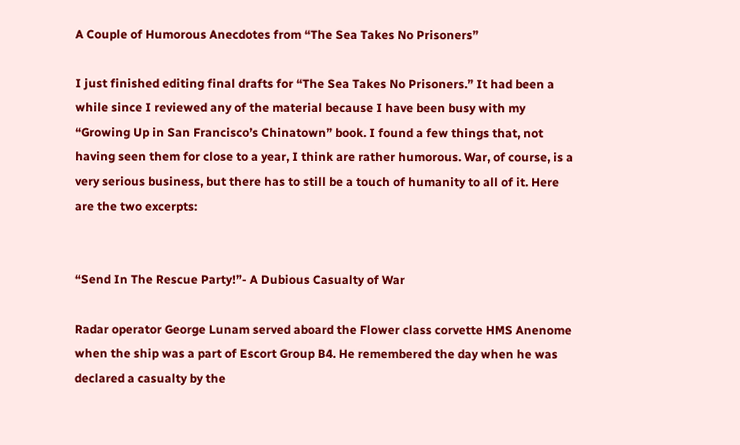A Couple of Humorous Anecdotes from “The Sea Takes No Prisoners”

I just finished editing final drafts for “The Sea Takes No Prisoners.” It had been a while since I reviewed any of the material because I have been busy with my “Growing Up in San Francisco’s Chinatown” book. I found a few things that, not having seen them for close to a year, I think are rather humorous. War, of course, is a very serious business, but there has to still be a touch of humanity to all of it. Here are the two excerpts:


“Send In The Rescue Party!”- A Dubious Casualty of War

Radar operator George Lunam served aboard the Flower class corvette HMS Anenome when the ship was a part of Escort Group B4. He remembered the day when he was declared a casualty by the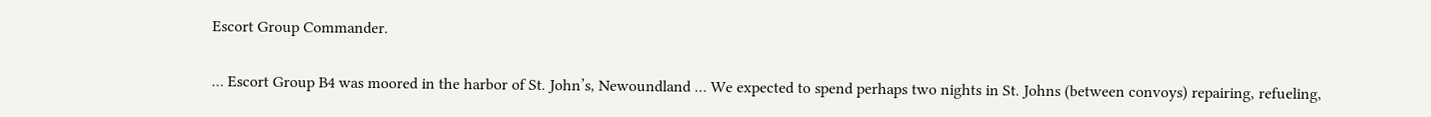Escort Group Commander.

… Escort Group B4 was moored in the harbor of St. John’s, Newoundland … We expected to spend perhaps two nights in St. Johns (between convoys) repairing, refueling,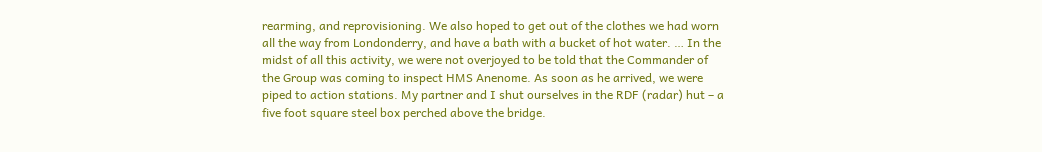rearming, and reprovisioning. We also hoped to get out of the clothes we had worn all the way from Londonderry, and have a bath with a bucket of hot water. … In the midst of all this activity, we were not overjoyed to be told that the Commander of the Group was coming to inspect HMS Anenome. As soon as he arrived, we were piped to action stations. My partner and I shut ourselves in the RDF (radar) hut – a five foot square steel box perched above the bridge.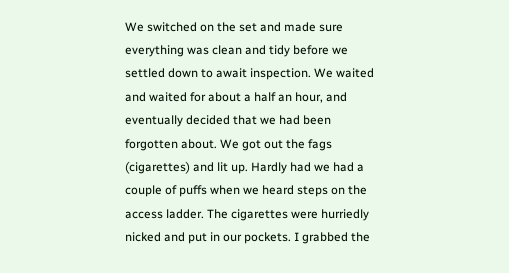We switched on the set and made sure everything was clean and tidy before we settled down to await inspection. We waited and waited for about a half an hour, and eventually decided that we had been forgotten about. We got out the fags (cigarettes) and lit up. Hardly had we had a couple of puffs when we heard steps on the access ladder. The cigarettes were hurriedly nicked and put in our pockets. I grabbed the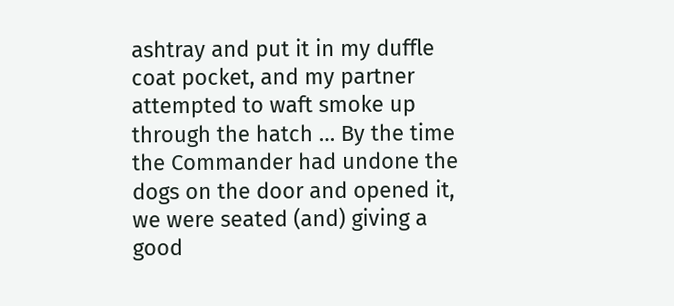ashtray and put it in my duffle coat pocket, and my partner attempted to waft smoke up through the hatch … By the time the Commander had undone the dogs on the door and opened it, we were seated (and) giving a good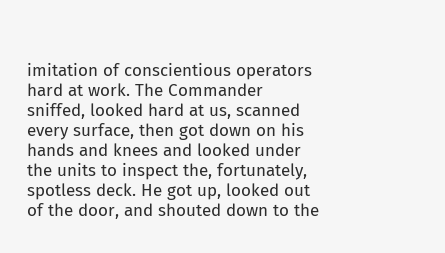imitation of conscientious operators hard at work. The Commander sniffed, looked hard at us, scanned every surface, then got down on his hands and knees and looked under the units to inspect the, fortunately, spotless deck. He got up, looked out of the door, and shouted down to the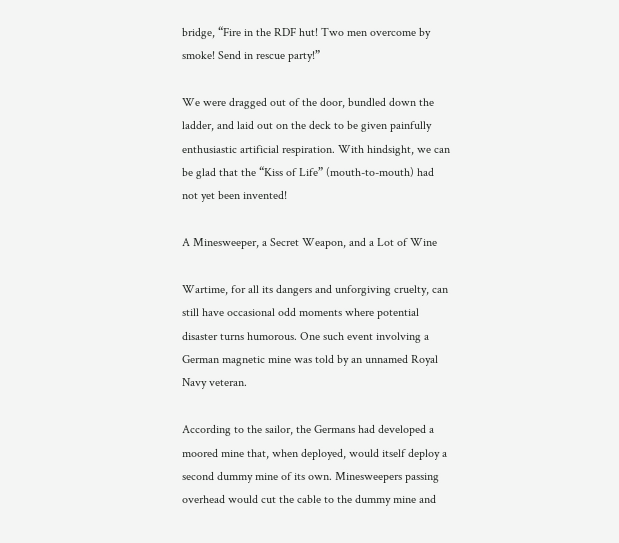bridge, “Fire in the RDF hut! Two men overcome by smoke! Send in rescue party!”

We were dragged out of the door, bundled down the ladder, and laid out on the deck to be given painfully enthusiastic artificial respiration. With hindsight, we can be glad that the “Kiss of Life” (mouth-to-mouth) had not yet been invented!

A Minesweeper, a Secret Weapon, and a Lot of Wine

Wartime, for all its dangers and unforgiving cruelty, can still have occasional odd moments where potential disaster turns humorous. One such event involving a German magnetic mine was told by an unnamed Royal Navy veteran.

According to the sailor, the Germans had developed a moored mine that, when deployed, would itself deploy a second dummy mine of its own. Minesweepers passing overhead would cut the cable to the dummy mine and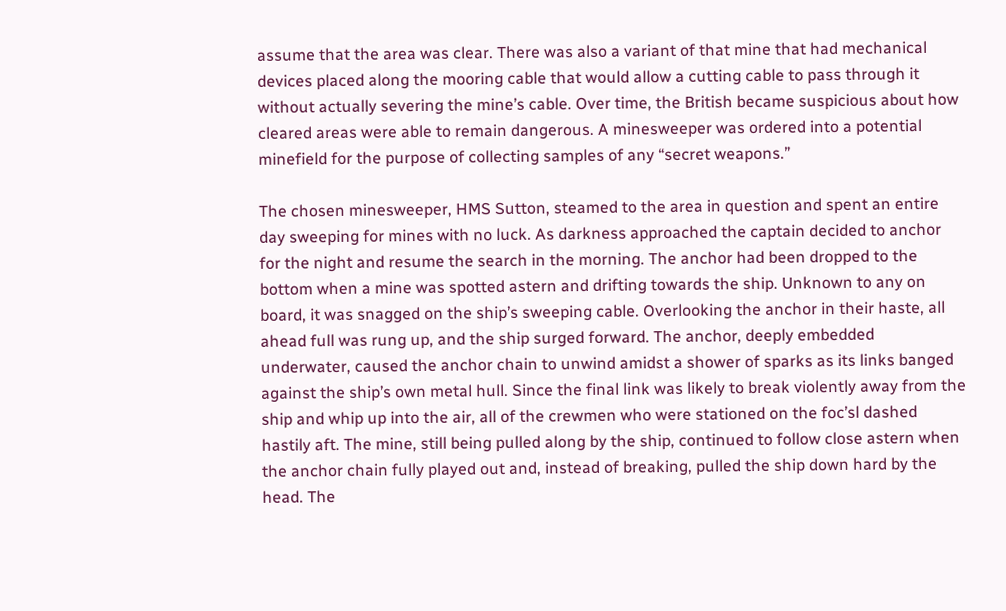assume that the area was clear. There was also a variant of that mine that had mechanical devices placed along the mooring cable that would allow a cutting cable to pass through it without actually severing the mine’s cable. Over time, the British became suspicious about how cleared areas were able to remain dangerous. A minesweeper was ordered into a potential minefield for the purpose of collecting samples of any “secret weapons.”

The chosen minesweeper, HMS Sutton, steamed to the area in question and spent an entire day sweeping for mines with no luck. As darkness approached the captain decided to anchor for the night and resume the search in the morning. The anchor had been dropped to the bottom when a mine was spotted astern and drifting towards the ship. Unknown to any on board, it was snagged on the ship’s sweeping cable. Overlooking the anchor in their haste, all ahead full was rung up, and the ship surged forward. The anchor, deeply embedded underwater, caused the anchor chain to unwind amidst a shower of sparks as its links banged against the ship’s own metal hull. Since the final link was likely to break violently away from the ship and whip up into the air, all of the crewmen who were stationed on the foc’sl dashed hastily aft. The mine, still being pulled along by the ship, continued to follow close astern when the anchor chain fully played out and, instead of breaking, pulled the ship down hard by the head. The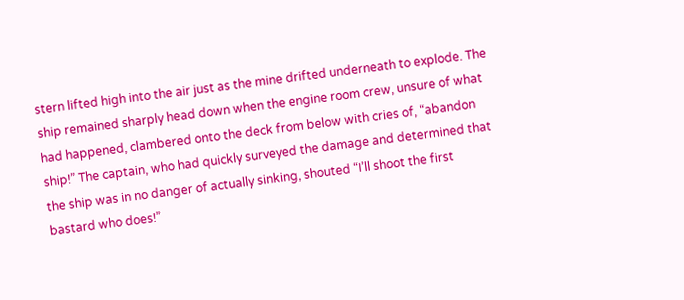stern lifted high into the air just as the mine drifted underneath to explode. The ship remained sharply head down when the engine room crew, unsure of what had happened, clambered onto the deck from below with cries of, “abandon ship!” The captain, who had quickly surveyed the damage and determined that the ship was in no danger of actually sinking, shouted “I’ll shoot the first bastard who does!”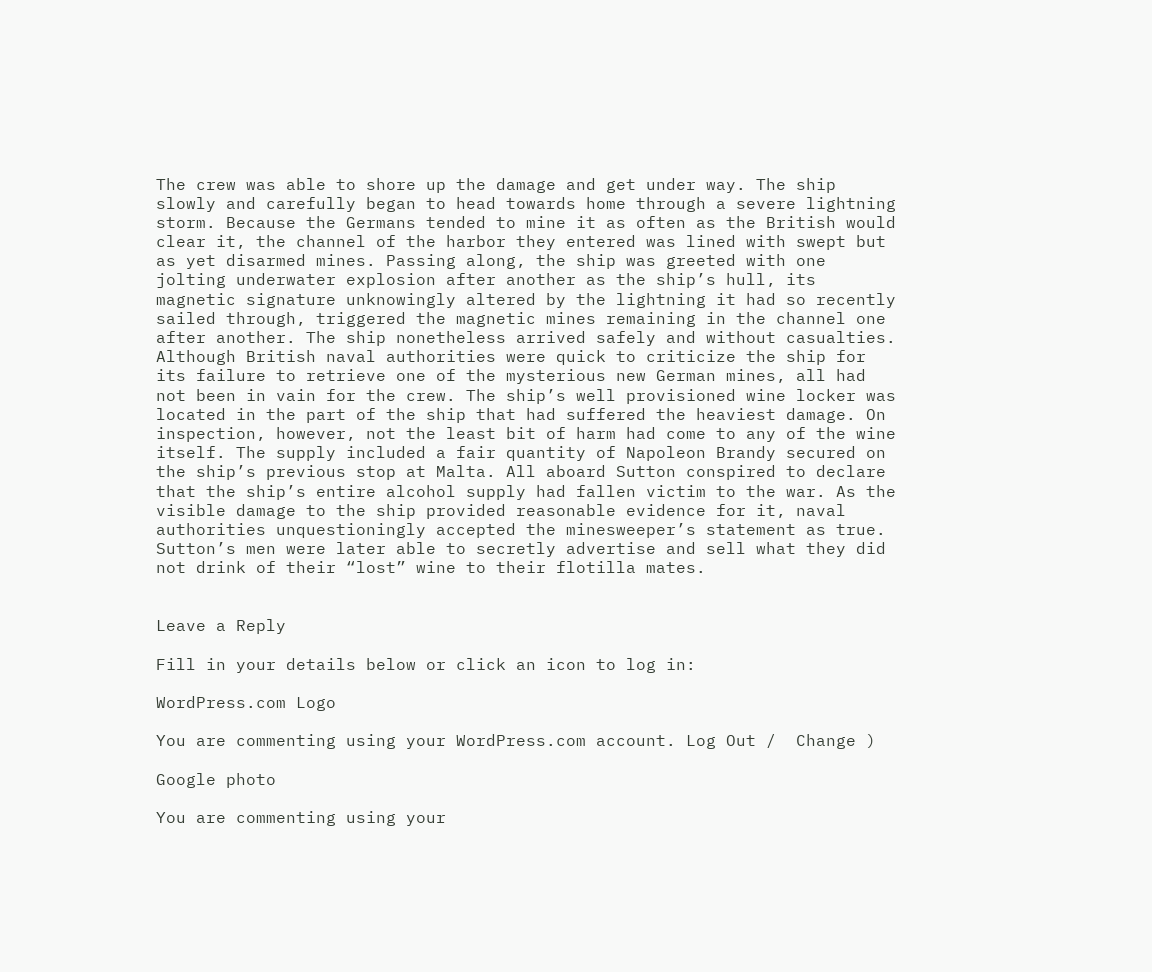The crew was able to shore up the damage and get under way. The ship slowly and carefully began to head towards home through a severe lightning storm. Because the Germans tended to mine it as often as the British would clear it, the channel of the harbor they entered was lined with swept but as yet disarmed mines. Passing along, the ship was greeted with one jolting underwater explosion after another as the ship’s hull, its magnetic signature unknowingly altered by the lightning it had so recently sailed through, triggered the magnetic mines remaining in the channel one after another. The ship nonetheless arrived safely and without casualties. Although British naval authorities were quick to criticize the ship for its failure to retrieve one of the mysterious new German mines, all had not been in vain for the crew. The ship’s well provisioned wine locker was located in the part of the ship that had suffered the heaviest damage. On inspection, however, not the least bit of harm had come to any of the wine itself. The supply included a fair quantity of Napoleon Brandy secured on the ship’s previous stop at Malta. All aboard Sutton conspired to declare that the ship’s entire alcohol supply had fallen victim to the war. As the visible damage to the ship provided reasonable evidence for it, naval authorities unquestioningly accepted the minesweeper’s statement as true. Sutton’s men were later able to secretly advertise and sell what they did not drink of their “lost” wine to their flotilla mates.


Leave a Reply

Fill in your details below or click an icon to log in:

WordPress.com Logo

You are commenting using your WordPress.com account. Log Out /  Change )

Google photo

You are commenting using your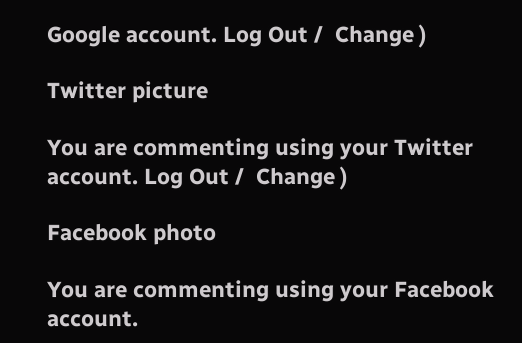Google account. Log Out /  Change )

Twitter picture

You are commenting using your Twitter account. Log Out /  Change )

Facebook photo

You are commenting using your Facebook account.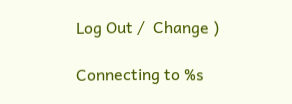Log Out /  Change )

Connecting to %s